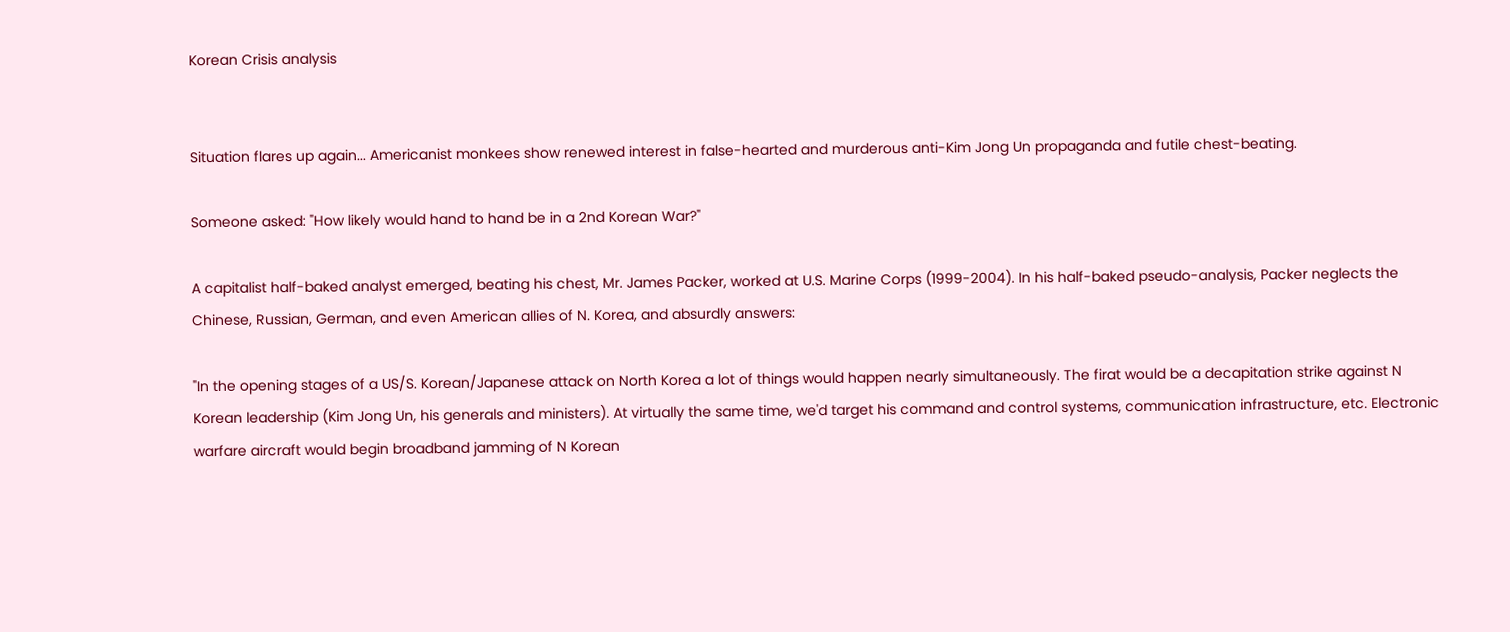Korean Crisis analysis


Situation flares up again... Americanist monkees show renewed interest in false-hearted and murderous anti-Kim Jong Un propaganda and futile chest-beating.

Someone asked: "How likely would hand to hand be in a 2nd Korean War?"

A capitalist half-baked analyst emerged, beating his chest, Mr. James Packer, worked at U.S. Marine Corps (1999-2004). In his half-baked pseudo-analysis, Packer neglects the Chinese, Russian, German, and even American allies of N. Korea, and absurdly answers:

"In the opening stages of a US/S. Korean/Japanese attack on North Korea a lot of things would happen nearly simultaneously. The firat would be a decapitation strike against N Korean leadership (Kim Jong Un, his generals and ministers). At virtually the same time, we'd target his command and control systems, communication infrastructure, etc. Electronic warfare aircraft would begin broadband jamming of N Korean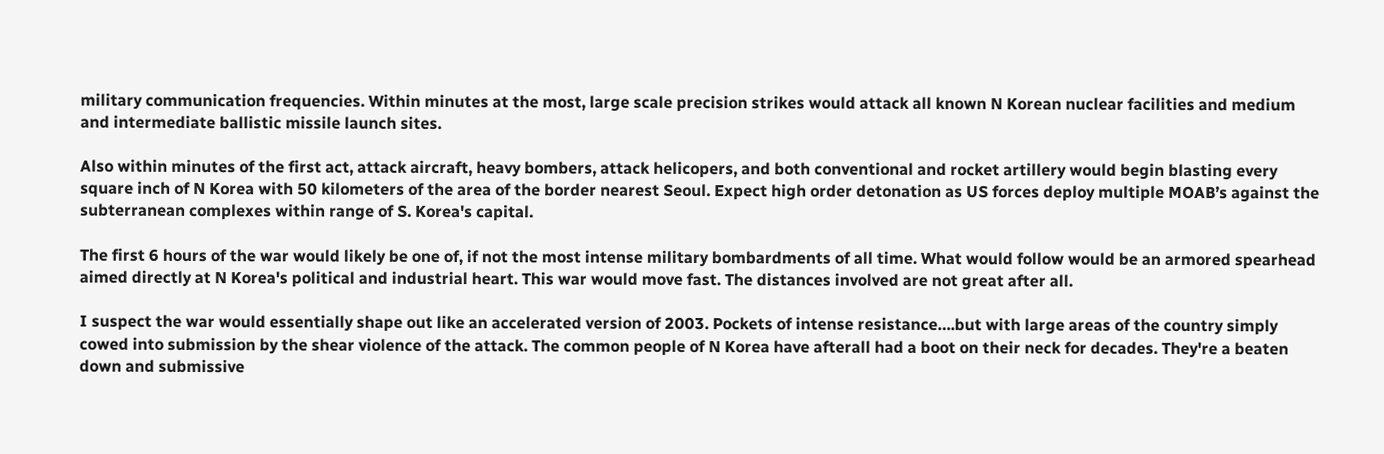military communication frequencies. Within minutes at the most, large scale precision strikes would attack all known N Korean nuclear facilities and medium and intermediate ballistic missile launch sites.

Also within minutes of the first act, attack aircraft, heavy bombers, attack helicopers, and both conventional and rocket artillery would begin blasting every square inch of N Korea with 50 kilometers of the area of the border nearest Seoul. Expect high order detonation as US forces deploy multiple MOAB’s against the subterranean complexes within range of S. Korea's capital.

The first 6 hours of the war would likely be one of, if not the most intense military bombardments of all time. What would follow would be an armored spearhead aimed directly at N Korea's political and industrial heart. This war would move fast. The distances involved are not great after all.

I suspect the war would essentially shape out like an accelerated version of 2003. Pockets of intense resistance….but with large areas of the country simply cowed into submission by the shear violence of the attack. The common people of N Korea have afterall had a boot on their neck for decades. They're a beaten down and submissive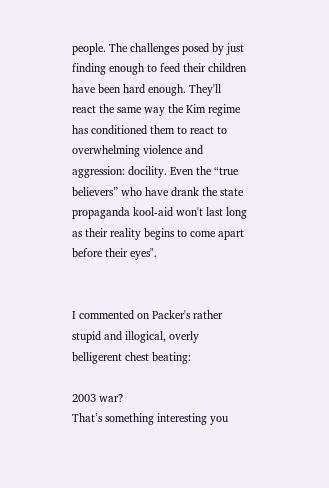people. The challenges posed by just finding enough to feed their children have been hard enough. They'll react the same way the Kim regime has conditioned them to react to overwhelming violence and aggression: docility. Even the “true believers” who have drank the state propaganda kool-aid won't last long as their reality begins to come apart before their eyes".


I commented on Packer's rather stupid and illogical, overly belligerent chest beating:

2003 war?
That’s something interesting you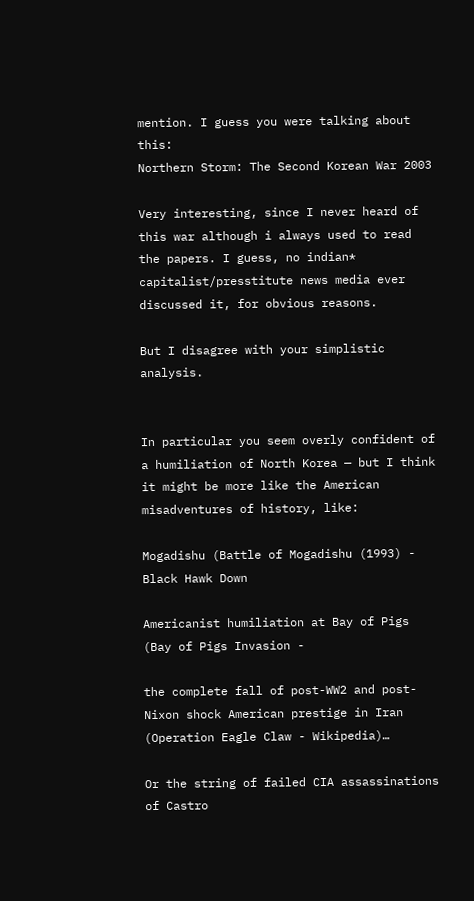mention. I guess you were talking about this:
Northern Storm: The Second Korean War 2003

Very interesting, since I never heard of this war although i always used to read the papers. I guess, no indian* capitalist/presstitute news media ever discussed it, for obvious reasons.

But I disagree with your simplistic analysis.


In particular you seem overly confident of a humiliation of North Korea — but I think it might be more like the American misadventures of history, like:

Mogadishu (Battle of Mogadishu (1993) - Black Hawk Down

Americanist humiliation at Bay of Pigs (Bay of Pigs Invasion -

the complete fall of post-WW2 and post-Nixon shock American prestige in Iran (Operation Eagle Claw - Wikipedia)…

Or the string of failed CIA assassinations of Castro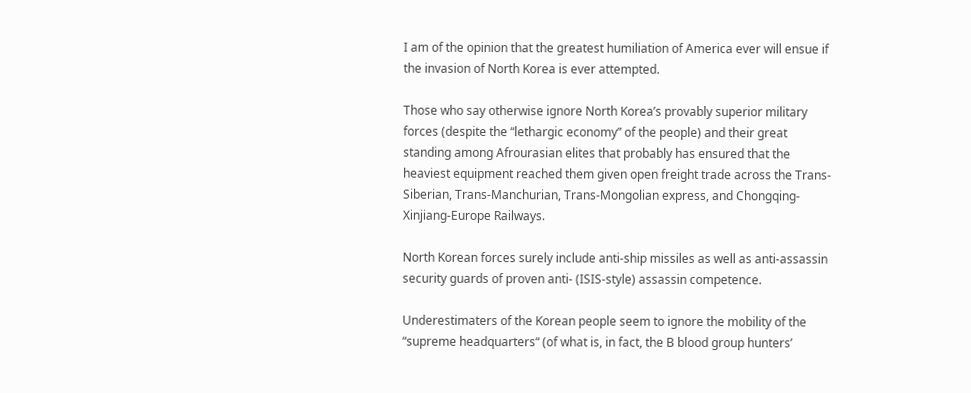I am of the opinion that the greatest humiliation of America ever will ensue if the invasion of North Korea is ever attempted.

Those who say otherwise ignore North Korea’s provably superior military forces (despite the “lethargic economy” of the people) and their great standing among Afrourasian elites that probably has ensured that the heaviest equipment reached them given open freight trade across the Trans-Siberian, Trans-Manchurian, Trans-Mongolian express, and Chongqing-Xinjiang-Europe Railways.

North Korean forces surely include anti-ship missiles as well as anti-assassin security guards of proven anti- (ISIS-style) assassin competence.

Underestimaters of the Korean people seem to ignore the mobility of the “supreme headquarters“ (of what is, in fact, the B blood group hunters’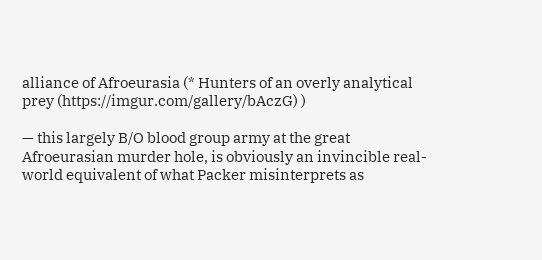alliance of Afroeurasia (* Hunters of an overly analytical prey (https://imgur.com/gallery/bAczG) )

— this largely B/O blood group army at the great Afroeurasian murder hole, is obviously an invincible real-world equivalent of what Packer misinterprets as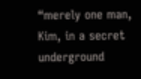“merely one man, Kim, in a secret underground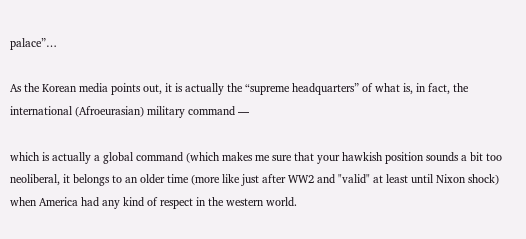palace”…

As the Korean media points out, it is actually the “supreme headquarters” of what is, in fact, the international (Afroeurasian) military command —

which is actually a global command (which makes me sure that your hawkish position sounds a bit too neoliberal, it belongs to an older time (more like just after WW2 and "valid" at least until Nixon shock) when America had any kind of respect in the western world.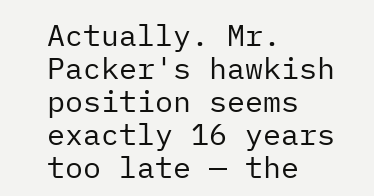Actually. Mr. Packer's hawkish position seems exactly 16 years too late — the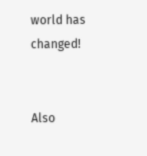world has changed!


Also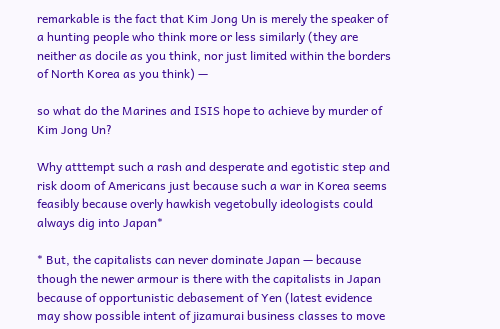remarkable is the fact that Kim Jong Un is merely the speaker of a hunting people who think more or less similarly (they are neither as docile as you think, nor just limited within the borders of North Korea as you think) —

so what do the Marines and ISIS hope to achieve by murder of Kim Jong Un?

Why atttempt such a rash and desperate and egotistic step and risk doom of Americans just because such a war in Korea seems feasibly because overly hawkish vegetobully ideologists could always dig into Japan*

* But, the capitalists can never dominate Japan — because though the newer armour is there with the capitalists in Japan because of opportunistic debasement of Yen (latest evidence may show possible intent of jizamurai business classes to move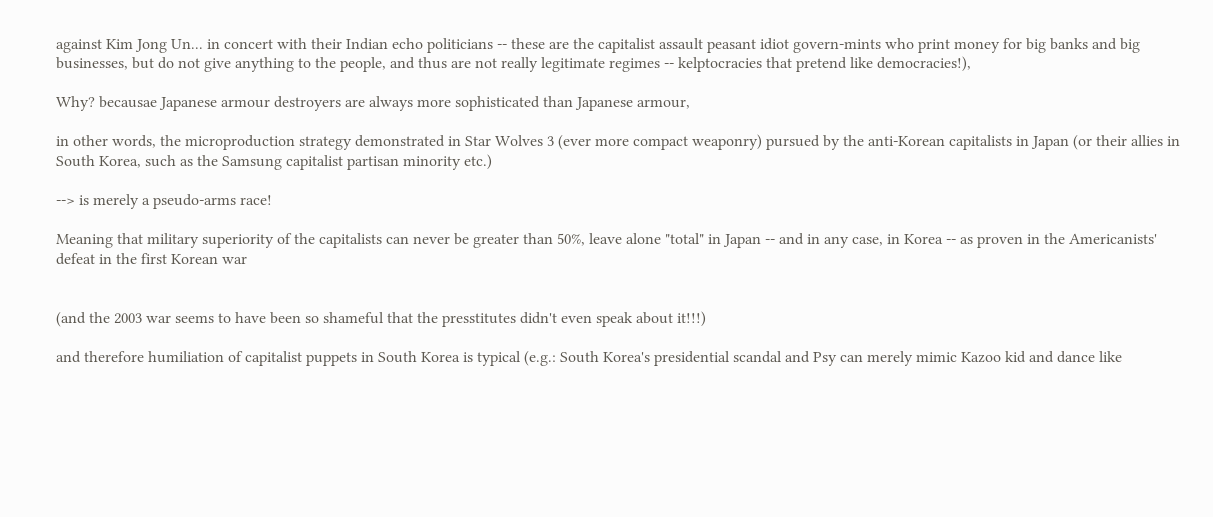against Kim Jong Un... in concert with their Indian echo politicians -- these are the capitalist assault peasant idiot govern-mints who print money for big banks and big businesses, but do not give anything to the people, and thus are not really legitimate regimes -- kelptocracies that pretend like democracies!),

Why? becausae Japanese armour destroyers are always more sophisticated than Japanese armour,

in other words, the microproduction strategy demonstrated in Star Wolves 3 (ever more compact weaponry) pursued by the anti-Korean capitalists in Japan (or their allies in South Korea, such as the Samsung capitalist partisan minority etc.)

--> is merely a pseudo-arms race!

Meaning that military superiority of the capitalists can never be greater than 50%, leave alone "total" in Japan -- and in any case, in Korea -- as proven in the Americanists' defeat in the first Korean war


(and the 2003 war seems to have been so shameful that the presstitutes didn't even speak about it!!!)

and therefore humiliation of capitalist puppets in South Korea is typical (e.g.: South Korea's presidential scandal and Psy can merely mimic Kazoo kid and dance like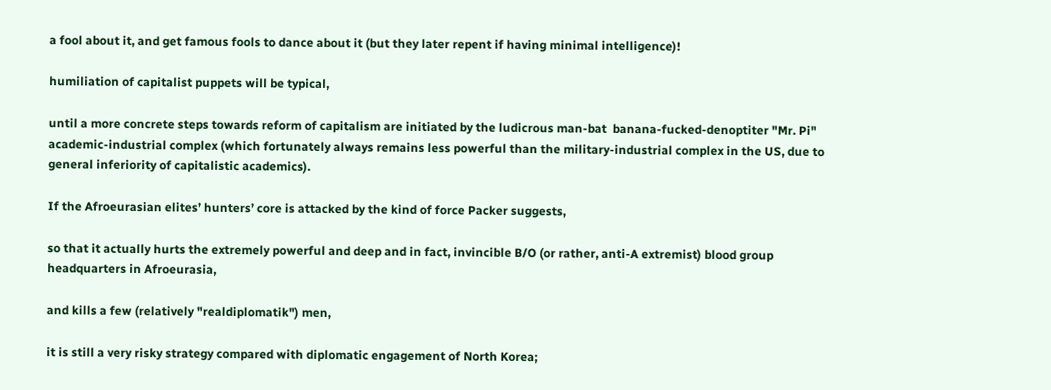a fool about it, and get famous fools to dance about it (but they later repent if having minimal intelligence)!

humiliation of capitalist puppets will be typical,

until a more concrete steps towards reform of capitalism are initiated by the ludicrous man-bat  banana-fucked-denoptiter "Mr. Pi" academic-industrial complex (which fortunately always remains less powerful than the military-industrial complex in the US, due to general inferiority of capitalistic academics).

If the Afroeurasian elites’ hunters’ core is attacked by the kind of force Packer suggests,

so that it actually hurts the extremely powerful and deep and in fact, invincible B/O (or rather, anti-A extremist) blood group headquarters in Afroeurasia,

and kills a few (relatively "realdiplomatik") men,

it is still a very risky strategy compared with diplomatic engagement of North Korea;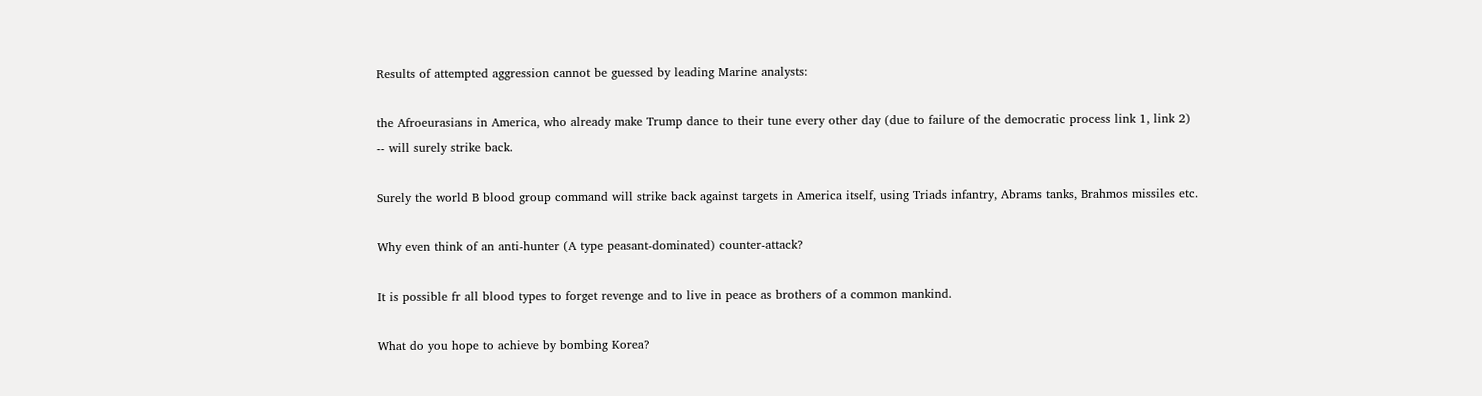Results of attempted aggression cannot be guessed by leading Marine analysts:

the Afroeurasians in America, who already make Trump dance to their tune every other day (due to failure of the democratic process link 1, link 2)
-- will surely strike back.

Surely the world B blood group command will strike back against targets in America itself, using Triads infantry, Abrams tanks, Brahmos missiles etc.

Why even think of an anti-hunter (A type peasant-dominated) counter-attack?

It is possible fr all blood types to forget revenge and to live in peace as brothers of a common mankind.

What do you hope to achieve by bombing Korea?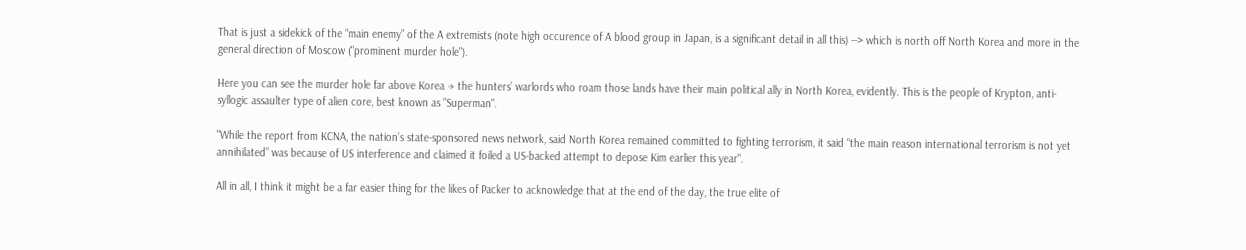That is just a sidekick of the “main enemy” of the A extremists (note high occurence of A blood group in Japan, is a significant detail in all this) --> which is north off North Korea and more in the general direction of Moscow ("prominent murder hole").

Here you can see the murder hole far above Korea → the hunters’ warlords who roam those lands have their main political ally in North Korea, evidently. This is the people of Krypton, anti-syllogic assaulter type of alien core, best known as "Superman".

"While the report from KCNA, the nation’s state-sponsored news network, said North Korea remained committed to fighting terrorism, it said “the main reason international terrorism is not yet annihilated” was because of US interference and claimed it foiled a US-backed attempt to depose Kim earlier this year".

All in all, I think it might be a far easier thing for the likes of Packer to acknowledge that at the end of the day, the true elite of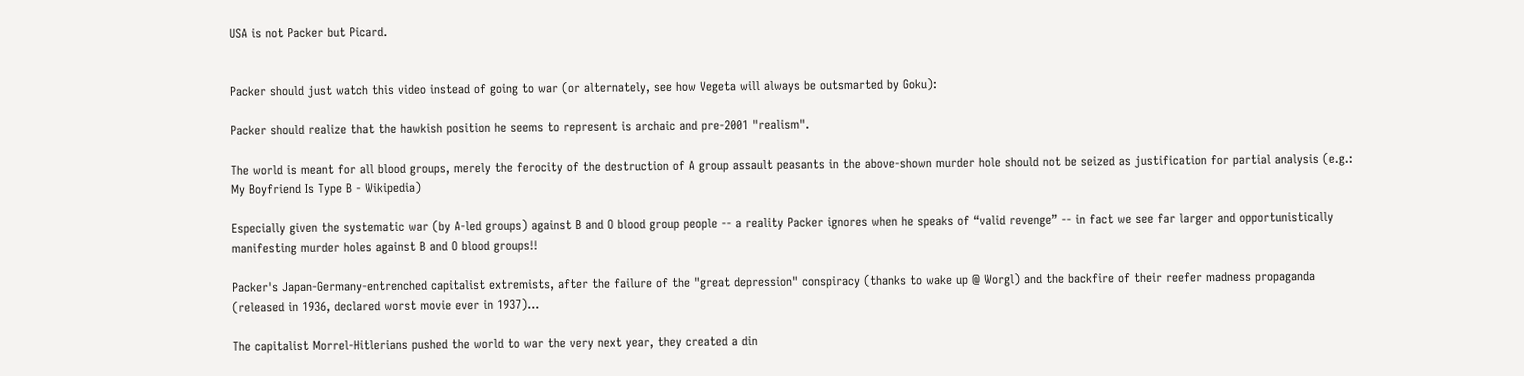USA is not Packer but Picard.


Packer should just watch this video instead of going to war (or alternately, see how Vegeta will always be outsmarted by Goku):

Packer should realize that the hawkish position he seems to represent is archaic and pre-2001 "realism".

The world is meant for all blood groups, merely the ferocity of the destruction of A group assault peasants in the above-shown murder hole should not be seized as justification for partial analysis (e.g.: My Boyfriend Is Type B - Wikipedia)

Especially given the systematic war (by A-led groups) against B and O blood group people -- a reality Packer ignores when he speaks of “valid revenge” -- in fact we see far larger and opportunistically manifesting murder holes against B and O blood groups!!

Packer's Japan-Germany-entrenched capitalist extremists, after the failure of the "great depression" conspiracy (thanks to wake up @ Worgl) and the backfire of their reefer madness propaganda (released in 1936, declared worst movie ever in 1937)…

The capitalist Morrel-Hitlerians pushed the world to war the very next year, they created a din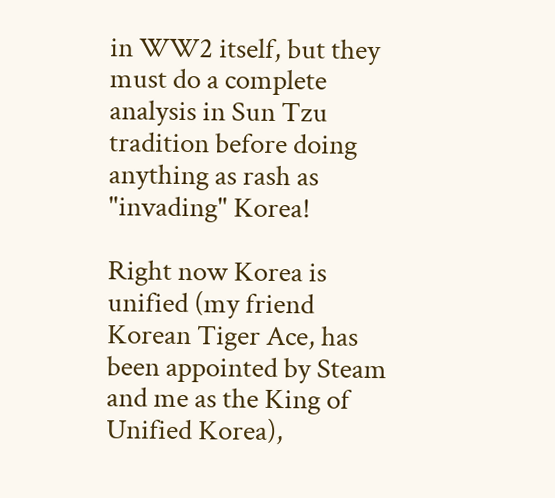in WW2 itself, but they must do a complete analysis in Sun Tzu tradition before doing anything as rash as "invading" Korea!

Right now Korea is unified (my friend Korean Tiger Ace, has been appointed by Steam and me as the King of Unified Korea),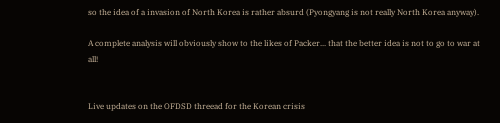so the idea of a invasion of North Korea is rather absurd (Pyongyang is not really North Korea anyway).

A complete analysis will obviously show to the likes of Packer... that the better idea is not to go to war at all!


Live updates on the OFDSD threead for the Korean crisis